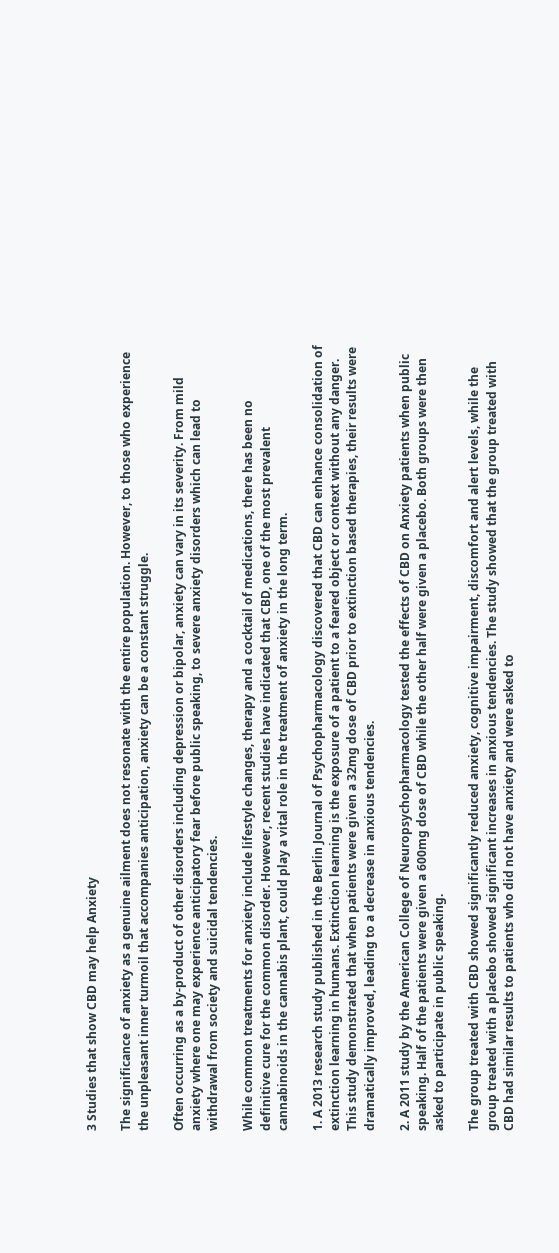3 Studies that show CBD may help Anxiety

The significance of anxiety as a genuine ailment does not resonate with the entire population. However, to those who experience the unpleasant inner turmoil that accompanies anticipation, anxiety can be a constant struggle.

Often occurring as a by-product of other disorders including depression or bipolar, anxiety can vary in its severity. From mild anxiety where one may experience anticipatory fear before public speaking, to severe anxiety disorders which can lead to withdrawal from society and suicidal tendencies.

While common treatments for anxiety include lifestyle changes, therapy and a cocktail of medications, there has been no definitive cure for the common disorder. However, recent studies have indicated that CBD, one of the most prevalent cannabinoids in the cannabis plant, could play a vital role in the treatment of anxiety in the long term.

1. A 2013 research study published in the Berlin Journal of Psychopharmacology discovered that CBD can enhance consolidation of extinction learning in humans. Extinction learning is the exposure of a patient to a feared object or context without any danger. This study demonstrated that when patients were given a 32mg dose of CBD prior to extinction based therapies, their results were dramatically improved, leading to a decrease in anxious tendencies.

2. A 2011 study by the American College of Neuropsychopharmacology tested the effects of CBD on Anxiety patients when public speaking. Half of the patients were given a 600mg dose of CBD while the other half were given a placebo. Both groups were then asked to participate in public speaking.

The group treated with CBD showed significantly reduced anxiety, cognitive impairment, discomfort and alert levels, while the group treated with a placebo showed significant increases in anxious tendencies. The study showed that the group treated with CBD had similar results to patients who did not have anxiety and were asked to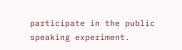participate in the public speaking experiment.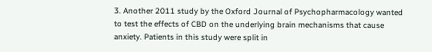3. Another 2011 study by the Oxford Journal of Psychopharmacology wanted to test the effects of CBD on the underlying brain mechanisms that cause anxiety. Patients in this study were split in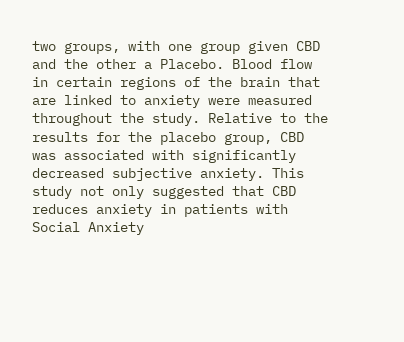two groups, with one group given CBD and the other a Placebo. Blood flow in certain regions of the brain that are linked to anxiety were measured throughout the study. Relative to the results for the placebo group, CBD was associated with significantly decreased subjective anxiety. This study not only suggested that CBD reduces anxiety in patients with Social Anxiety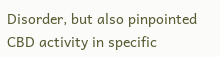Disorder, but also pinpointed CBD activity in specific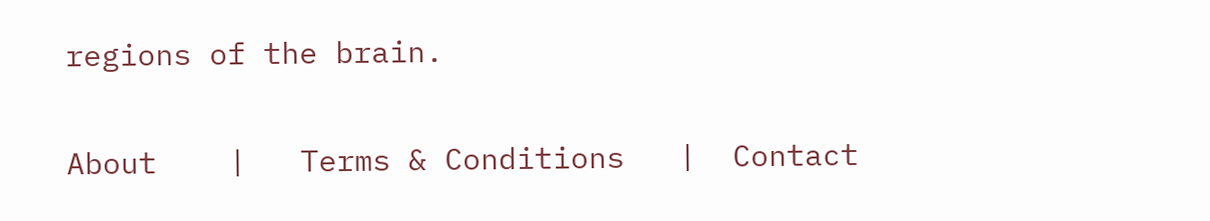regions of the brain.

About    |   Terms & Conditions   |  Contact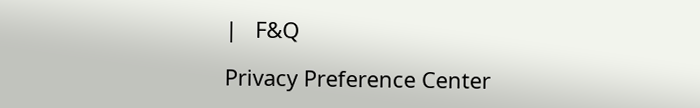|   F&Q

Privacy Preference Center